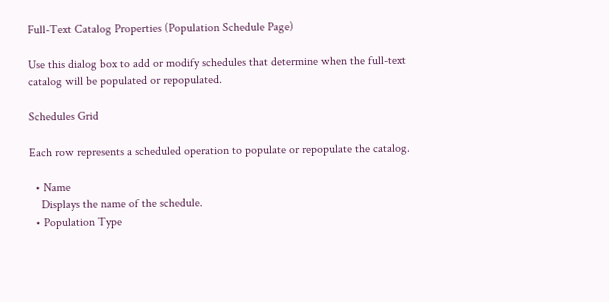Full-Text Catalog Properties (Population Schedule Page)

Use this dialog box to add or modify schedules that determine when the full-text catalog will be populated or repopulated.

Schedules Grid

Each row represents a scheduled operation to populate or repopulate the catalog.

  • Name
    Displays the name of the schedule.
  • Population Type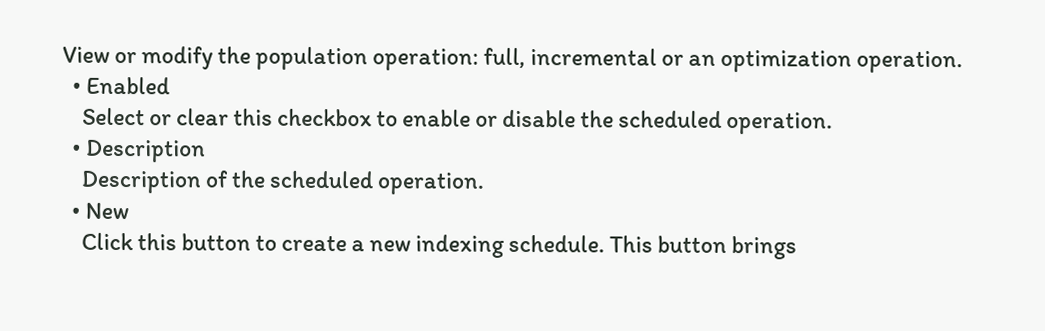View or modify the population operation: full, incremental or an optimization operation.
  • Enabled
    Select or clear this checkbox to enable or disable the scheduled operation.
  • Description
    Description of the scheduled operation.
  • New
    Click this button to create a new indexing schedule. This button brings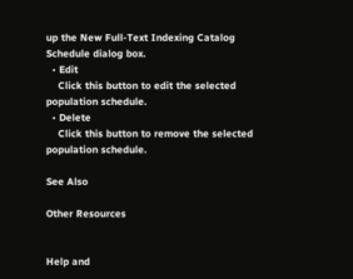up the New Full-Text Indexing Catalog Schedule dialog box.
  • Edit
    Click this button to edit the selected population schedule.
  • Delete
    Click this button to remove the selected population schedule.

See Also

Other Resources


Help and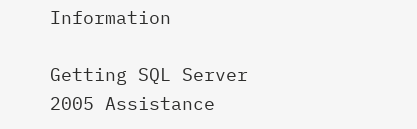Information

Getting SQL Server 2005 Assistance